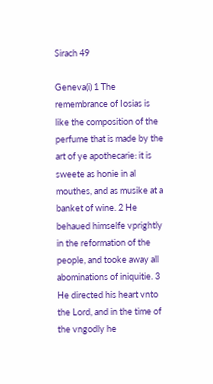Sirach 49

Geneva(i) 1 The remembrance of Iosias is like the composition of the perfume that is made by the art of ye apothecarie: it is sweete as honie in al mouthes, and as musike at a banket of wine. 2 He behaued himselfe vprightly in the reformation of the people, and tooke away all abominations of iniquitie. 3 He directed his heart vnto the Lord, and in the time of the vngodly he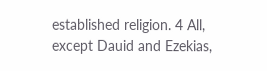established religion. 4 All, except Dauid and Ezekias,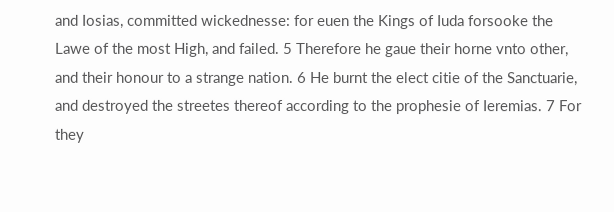and Iosias, committed wickednesse: for euen the Kings of Iuda forsooke the Lawe of the most High, and failed. 5 Therefore he gaue their horne vnto other, and their honour to a strange nation. 6 He burnt the elect citie of the Sanctuarie, and destroyed the streetes thereof according to the prophesie of Ieremias. 7 For they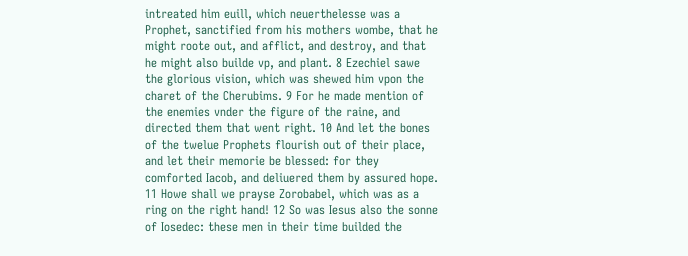intreated him euill, which neuerthelesse was a Prophet, sanctified from his mothers wombe, that he might roote out, and afflict, and destroy, and that he might also builde vp, and plant. 8 Ezechiel sawe the glorious vision, which was shewed him vpon the charet of the Cherubims. 9 For he made mention of the enemies vnder the figure of the raine, and directed them that went right. 10 And let the bones of the twelue Prophets flourish out of their place, and let their memorie be blessed: for they comforted Iacob, and deliuered them by assured hope. 11 Howe shall we prayse Zorobabel, which was as a ring on the right hand! 12 So was Iesus also the sonne of Iosedec: these men in their time builded the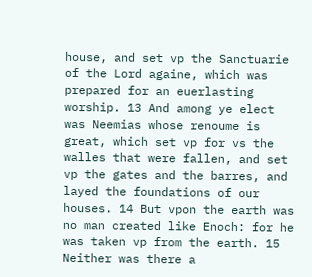house, and set vp the Sanctuarie of the Lord againe, which was prepared for an euerlasting worship. 13 And among ye elect was Neemias whose renoume is great, which set vp for vs the walles that were fallen, and set vp the gates and the barres, and layed the foundations of our houses. 14 But vpon the earth was no man created like Enoch: for he was taken vp from the earth. 15 Neither was there a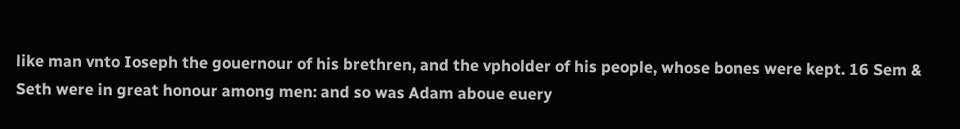like man vnto Ioseph the gouernour of his brethren, and the vpholder of his people, whose bones were kept. 16 Sem & Seth were in great honour among men: and so was Adam aboue euery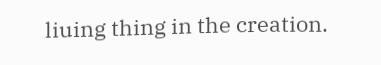liuing thing in the creation.